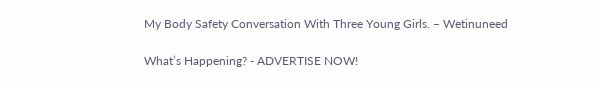My Body Safety Conversation With Three Young Girls. – Wetinuneed

What’s Happening? - ADVERTISE NOW!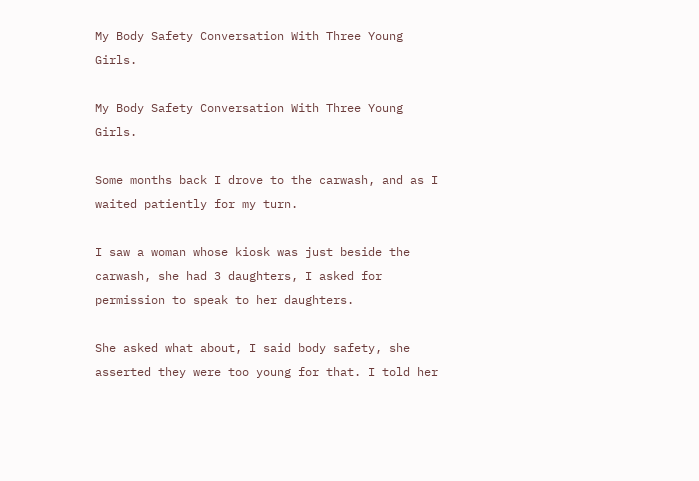My Body Safety Conversation With Three Young Girls.

My Body Safety Conversation With Three Young Girls.

Some months back I drove to the carwash, and as I waited patiently for my turn.

I saw a woman whose kiosk was just beside the carwash, she had 3 daughters, I asked for permission to speak to her daughters.

She asked what about, I said body safety, she asserted they were too young for that. I told her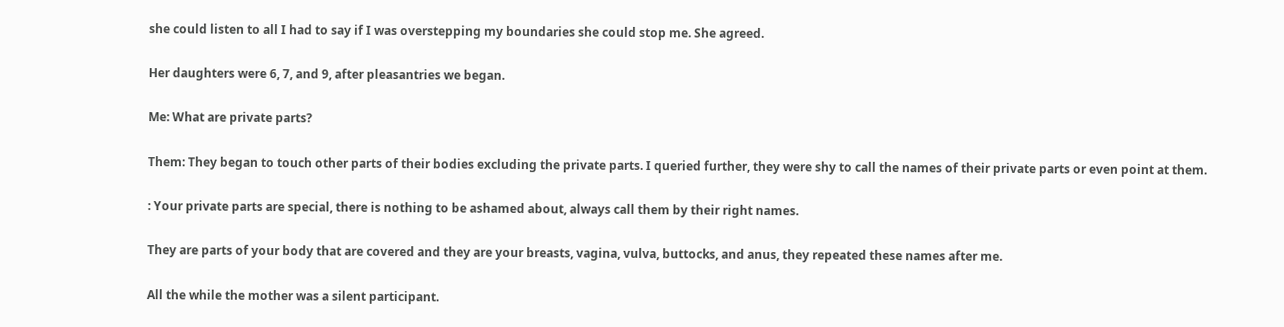she could listen to all I had to say if I was overstepping my boundaries she could stop me. She agreed.

Her daughters were 6, 7, and 9, after pleasantries we began.

Me: What are private parts?

Them: They began to touch other parts of their bodies excluding the private parts. I queried further, they were shy to call the names of their private parts or even point at them.

: Your private parts are special, there is nothing to be ashamed about, always call them by their right names.

They are parts of your body that are covered and they are your breasts, vagina, vulva, buttocks, and anus, they repeated these names after me.

All the while the mother was a silent participant.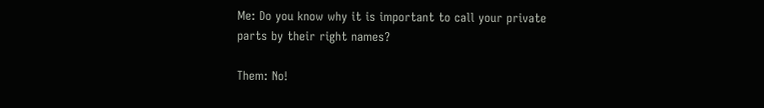Me: Do you know why it is important to call your private parts by their right names?

Them: No!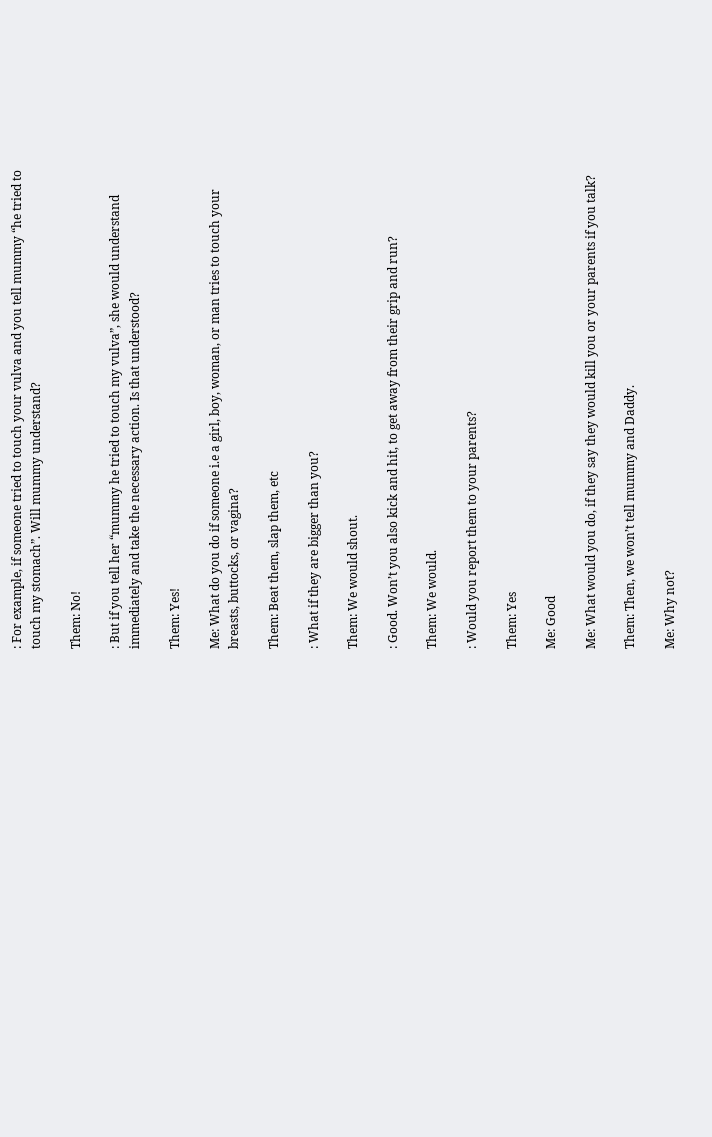: For example, if someone tried to touch your vulva and you tell mummy “he tried to touch my stomach”. Will mummy understand?

Them: No!

: But if you tell her “mummy he tried to touch my vulva”, she would understand immediately and take the necessary action. Is that understood?

Them: Yes!

Me: What do you do if someone i.e a girl, boy, woman, or man tries to touch your breasts, buttocks, or vagina?

Them: Beat them, slap them, etc

: What if they are bigger than you?

Them: We would shout.

: Good. Won’t you also kick and hit, to get away from their grip and run?

Them: We would.

: Would you report them to your parents?

Them: Yes

Me: Good

Me: What would you do, if they say they would kill you or your parents if you talk?

Them: Then, we won’t tell mummy and Daddy.

Me: Why not?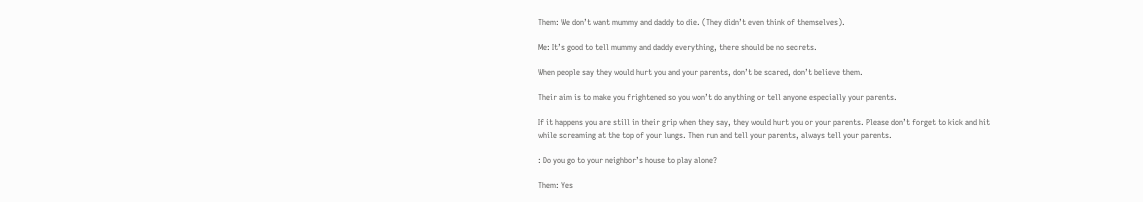Them: We don’t want mummy and daddy to die. (They didn’t even think of themselves).

Me: It’s good to tell mummy and daddy everything, there should be no secrets.

When people say they would hurt you and your parents, don’t be scared, don’t believe them.

Their aim is to make you frightened so you won’t do anything or tell anyone especially your parents.

If it happens you are still in their grip when they say, they would hurt you or your parents. Please don’t forget to kick and hit while screaming at the top of your lungs. Then run and tell your parents, always tell your parents.

: Do you go to your neighbor’s house to play alone?

Them: Yes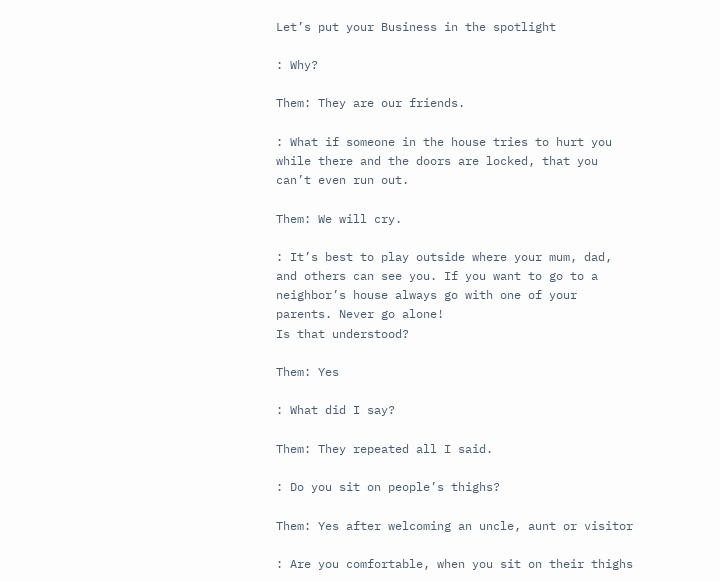Let’s put your Business in the spotlight

: Why?

Them: They are our friends.

: What if someone in the house tries to hurt you while there and the doors are locked, that you can’t even run out.

Them: We will cry.

: It’s best to play outside where your mum, dad, and others can see you. If you want to go to a neighbor’s house always go with one of your parents. Never go alone!
Is that understood?

Them: Yes

: What did I say?

Them: They repeated all I said.

: Do you sit on people’s thighs?

Them: Yes after welcoming an uncle, aunt or visitor

: Are you comfortable, when you sit on their thighs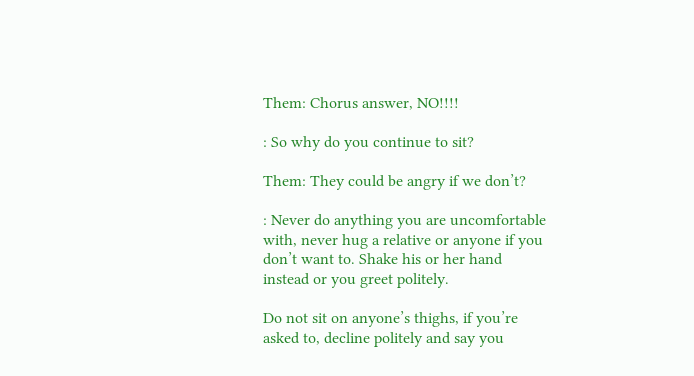Them: Chorus answer, NO!!!!

: So why do you continue to sit?

Them: They could be angry if we don’t?

: Never do anything you are uncomfortable with, never hug a relative or anyone if you don’t want to. Shake his or her hand instead or you greet politely.

Do not sit on anyone’s thighs, if you’re asked to, decline politely and say you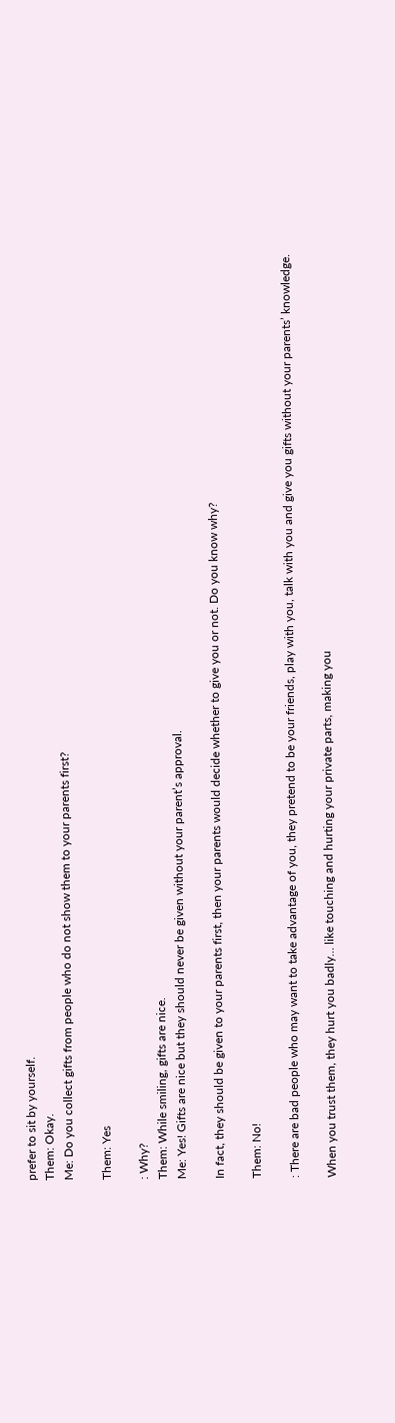prefer to sit by yourself.
Them: Okay.
Me: Do you collect gifts from people who do not show them to your parents first?

Them: Yes

: Why?
Them: While smiling, gifts are nice.
Me: Yes! Gifts are nice but they should never be given without your parent’s approval.

In fact, they should be given to your parents first, then your parents would decide whether to give you or not. Do you know why?

Them: No!

: There are bad people who may want to take advantage of you, they pretend to be your friends, play with you, talk with you and give you gifts without your parents’ knowledge.

When you trust them, they hurt you badly… like touching and hurting your private parts, making you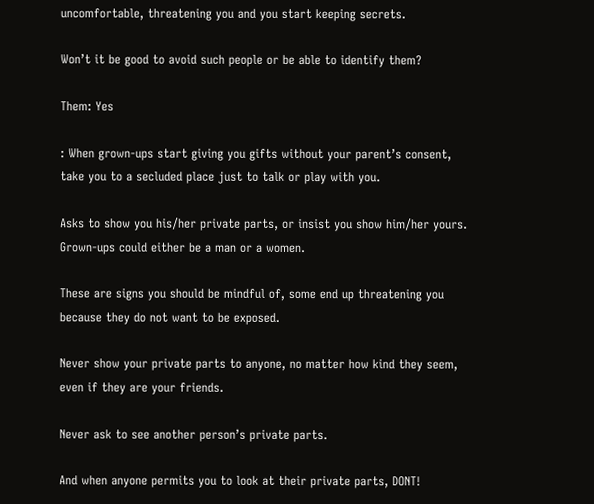uncomfortable, threatening you and you start keeping secrets.

Won’t it be good to avoid such people or be able to identify them?

Them: Yes

: When grown-ups start giving you gifts without your parent’s consent, take you to a secluded place just to talk or play with you.

Asks to show you his/her private parts, or insist you show him/her yours. Grown-ups could either be a man or a women.

These are signs you should be mindful of, some end up threatening you because they do not want to be exposed.

Never show your private parts to anyone, no matter how kind they seem, even if they are your friends.

Never ask to see another person’s private parts.

And when anyone permits you to look at their private parts, DONT!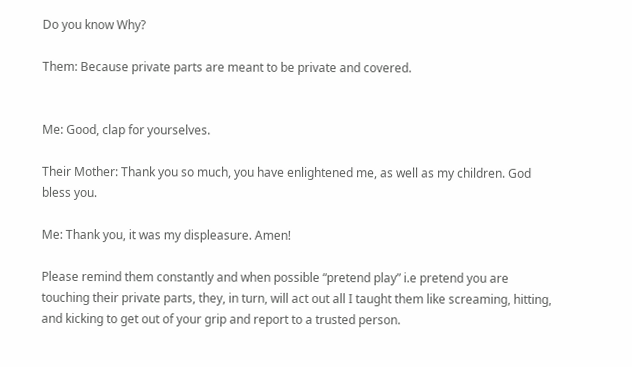Do you know Why?

Them: Because private parts are meant to be private and covered.


Me: Good, clap for yourselves.

Their Mother: Thank you so much, you have enlightened me, as well as my children. God bless you.

Me: Thank you, it was my displeasure. Amen!

Please remind them constantly and when possible “pretend play” i.e pretend you are touching their private parts, they, in turn, will act out all I taught them like screaming, hitting, and kicking to get out of your grip and report to a trusted person.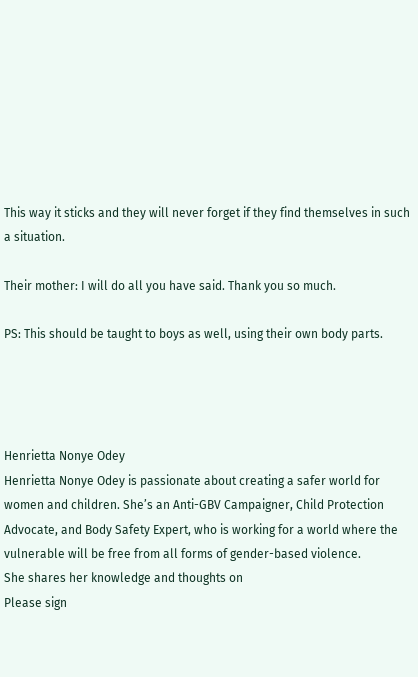This way it sticks and they will never forget if they find themselves in such a situation.

Their mother: I will do all you have said. Thank you so much.

PS: This should be taught to boys as well, using their own body parts.




Henrietta Nonye Odey
Henrietta Nonye Odey is passionate about creating a safer world for women and children. She’s an Anti-GBV Campaigner, Child Protection Advocate, and Body Safety Expert, who is working for a world where the vulnerable will be free from all forms of gender-based violence.
She shares her knowledge and thoughts on
Please sign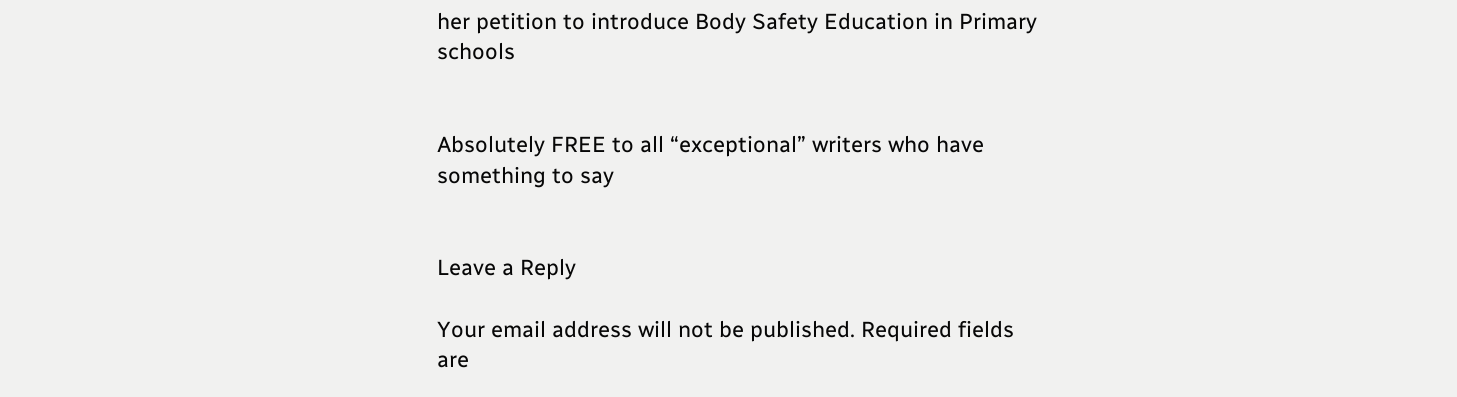her petition to introduce Body Safety Education in Primary schools


Absolutely FREE to all “exceptional” writers who have something to say


Leave a Reply

Your email address will not be published. Required fields are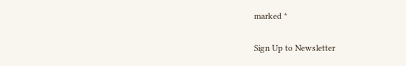marked *

Sign Up to Newsletter